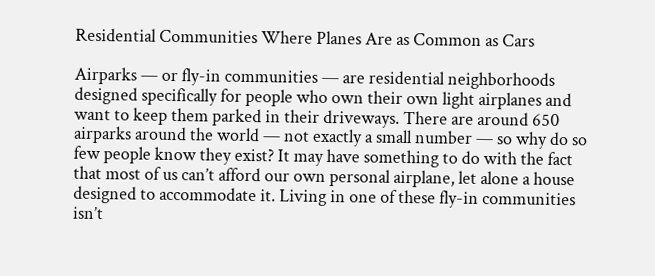Residential Communities Where Planes Are as Common as Cars

Airparks — or fly-in communities — are residential neighborhoods designed specifically for people who own their own light airplanes and want to keep them parked in their driveways. There are around 650 airparks around the world — not exactly a small number — so why do so few people know they exist? It may have something to do with the fact that most of us can’t afford our own personal airplane, let alone a house designed to accommodate it. Living in one of these fly-in communities isn’t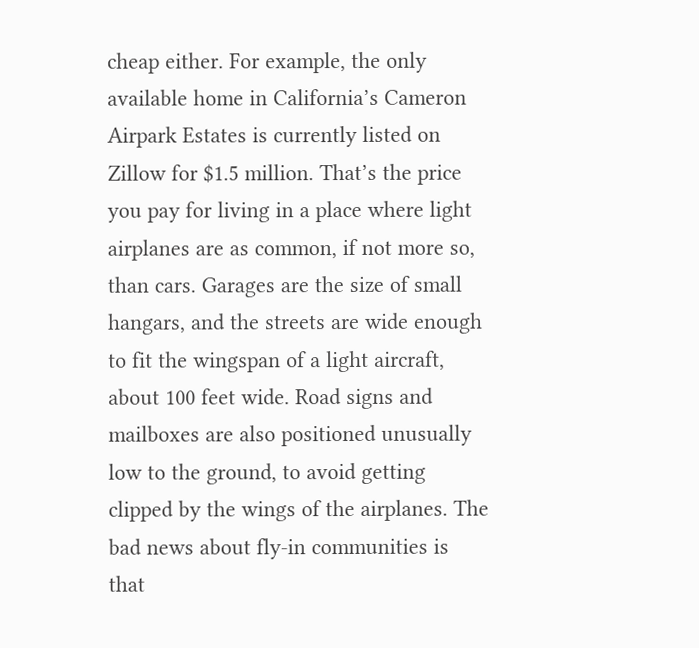cheap either. For example, the only available home in California’s Cameron Airpark Estates is currently listed on Zillow for $1.5 million. That’s the price you pay for living in a place where light airplanes are as common, if not more so, than cars. Garages are the size of small hangars, and the streets are wide enough to fit the wingspan of a light aircraft, about 100 feet wide. Road signs and mailboxes are also positioned unusually low to the ground, to avoid getting clipped by the wings of the airplanes. The bad news about fly-in communities is that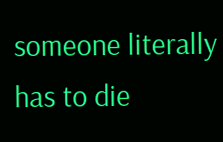someone literally has to die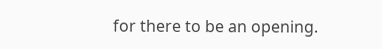for there to be an opening.